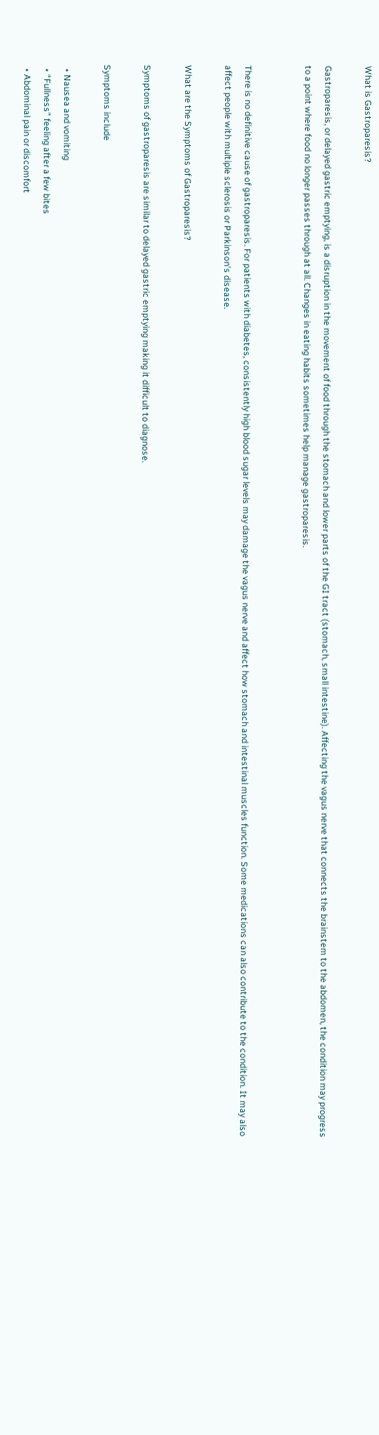What is Gastroparesis?

Gastroparesis, or delayed gastric emptying, is a disruption in the movement of food through the stomach and lower parts of the GI tract (stomach, small intestine). Affecting the vagus nerve that connects the brainstem to the abdomen, the condition may progress to a point where food no longer passes through at all. Changes in eating habits sometimes help manage gastroparesis.


There is no definitive cause of gastroparesis. For patients with diabetes, consistently high blood sugar levels may damage the vagus nerve and affect how stomach and intestinal muscles function. Some medications can also contribute to the condition. It may also affect people with multiple sclerosis or Parkinson’s disease.

What are the Symptoms of Gastroparesis?

Symptoms of gastroparesis are similar to delayed gastric emptying making it difficult to diagnose.

Symptoms include

  • Nausea and vomiting
  • “Fullness” feeling after a few bites
  • Abdominal pain or discomfort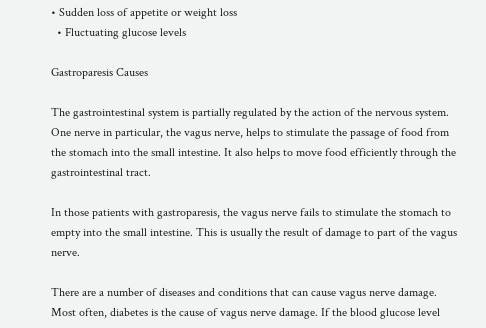• Sudden loss of appetite or weight loss
  • Fluctuating glucose levels

Gastroparesis Causes

The gastrointestinal system is partially regulated by the action of the nervous system. One nerve in particular, the vagus nerve, helps to stimulate the passage of food from the stomach into the small intestine. It also helps to move food efficiently through the gastrointestinal tract.

In those patients with gastroparesis, the vagus nerve fails to stimulate the stomach to empty into the small intestine. This is usually the result of damage to part of the vagus nerve.

There are a number of diseases and conditions that can cause vagus nerve damage. Most often, diabetes is the cause of vagus nerve damage. If the blood glucose level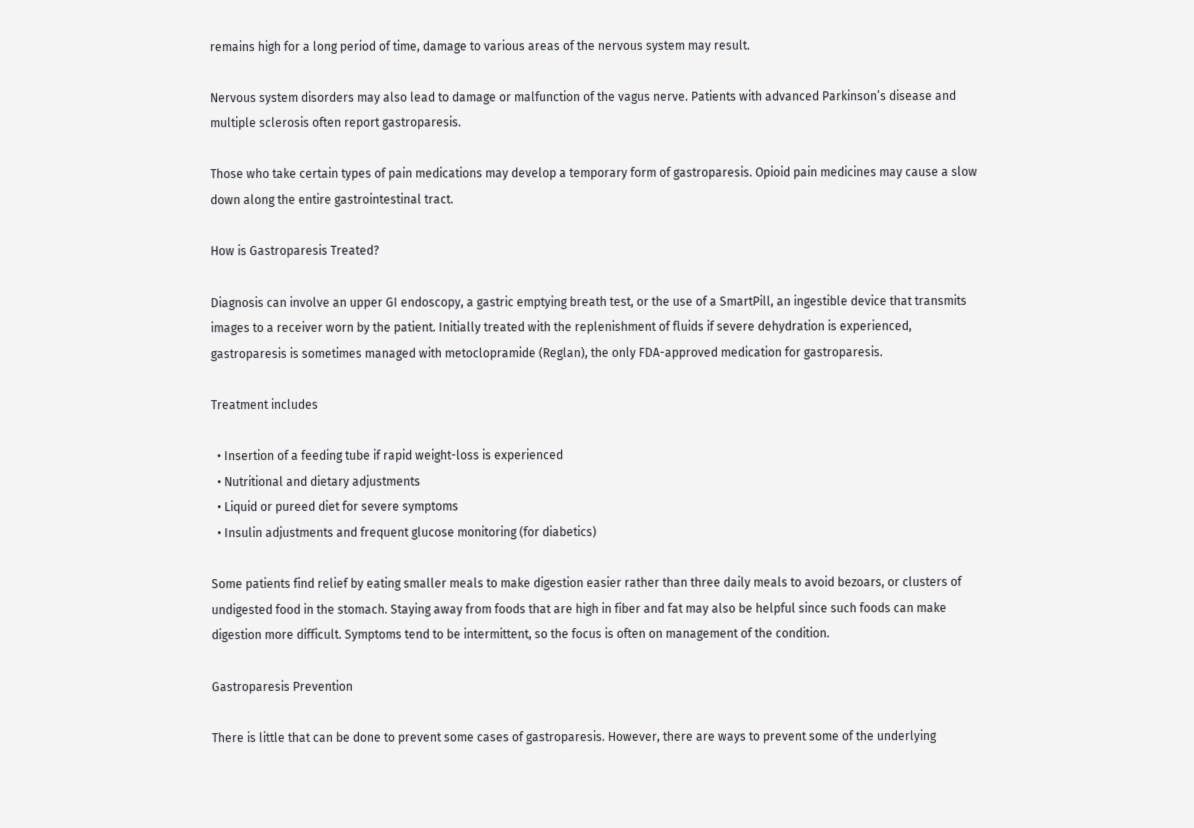remains high for a long period of time, damage to various areas of the nervous system may result.

Nervous system disorders may also lead to damage or malfunction of the vagus nerve. Patients with advanced Parkinson’s disease and multiple sclerosis often report gastroparesis.

Those who take certain types of pain medications may develop a temporary form of gastroparesis. Opioid pain medicines may cause a slow down along the entire gastrointestinal tract.

How is Gastroparesis Treated?

Diagnosis can involve an upper GI endoscopy, a gastric emptying breath test, or the use of a SmartPill, an ingestible device that transmits images to a receiver worn by the patient. Initially treated with the replenishment of fluids if severe dehydration is experienced, gastroparesis is sometimes managed with metoclopramide (Reglan), the only FDA-approved medication for gastroparesis.

Treatment includes

  • Insertion of a feeding tube if rapid weight-loss is experienced
  • Nutritional and dietary adjustments
  • Liquid or pureed diet for severe symptoms
  • Insulin adjustments and frequent glucose monitoring (for diabetics)

Some patients find relief by eating smaller meals to make digestion easier rather than three daily meals to avoid bezoars, or clusters of undigested food in the stomach. Staying away from foods that are high in fiber and fat may also be helpful since such foods can make digestion more difficult. Symptoms tend to be intermittent, so the focus is often on management of the condition.

Gastroparesis Prevention

There is little that can be done to prevent some cases of gastroparesis. However, there are ways to prevent some of the underlying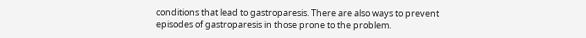conditions that lead to gastroparesis. There are also ways to prevent episodes of gastroparesis in those prone to the problem.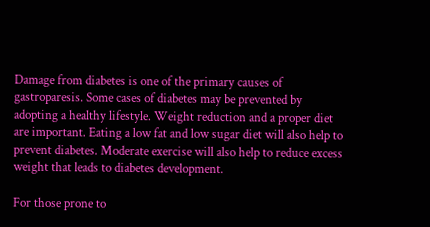Damage from diabetes is one of the primary causes of gastroparesis. Some cases of diabetes may be prevented by adopting a healthy lifestyle. Weight reduction and a proper diet are important. Eating a low fat and low sugar diet will also help to prevent diabetes. Moderate exercise will also help to reduce excess weight that leads to diabetes development.

For those prone to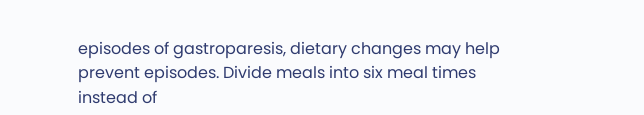episodes of gastroparesis, dietary changes may help prevent episodes. Divide meals into six meal times instead of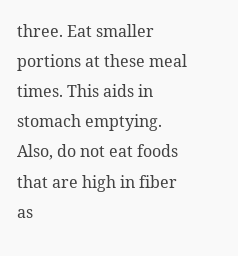three. Eat smaller portions at these meal times. This aids in stomach emptying. Also, do not eat foods that are high in fiber as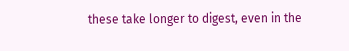these take longer to digest, even in the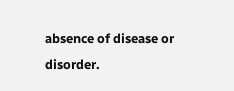absence of disease or disorder.